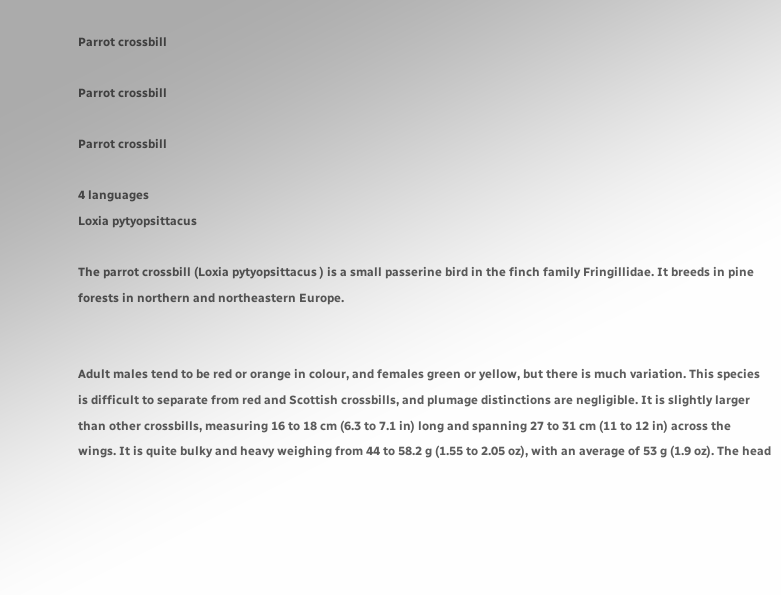Parrot crossbill

Parrot crossbill

Parrot crossbill

4 languages
Loxia pytyopsittacus

The parrot crossbill (Loxia pytyopsittacus ) is a small passerine bird in the finch family Fringillidae. It breeds in pine forests in northern and northeastern Europe.


Adult males tend to be red or orange in colour, and females green or yellow, but there is much variation. This species is difficult to separate from red and Scottish crossbills, and plumage distinctions are negligible. It is slightly larger than other crossbills, measuring 16 to 18 cm (6.3 to 7.1 in) long and spanning 27 to 31 cm (11 to 12 in) across the wings. It is quite bulky and heavy weighing from 44 to 58.2 g (1.55 to 2.05 oz), with an average of 53 g (1.9 oz). The head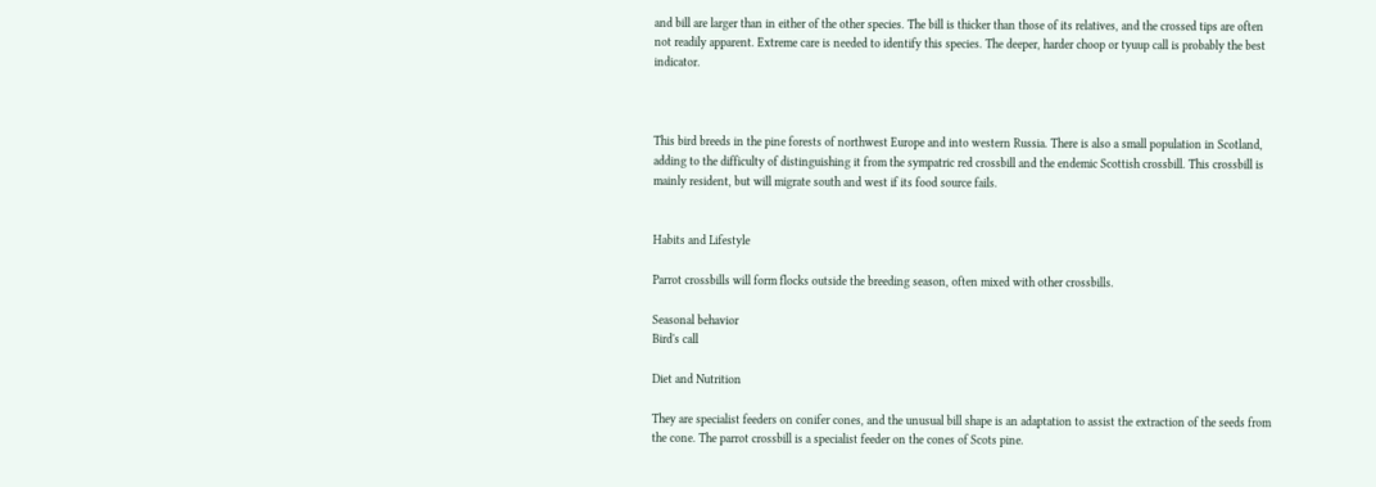and bill are larger than in either of the other species. The bill is thicker than those of its relatives, and the crossed tips are often not readily apparent. Extreme care is needed to identify this species. The deeper, harder choop or tyuup call is probably the best indicator.



This bird breeds in the pine forests of northwest Europe and into western Russia. There is also a small population in Scotland, adding to the difficulty of distinguishing it from the sympatric red crossbill and the endemic Scottish crossbill. This crossbill is mainly resident, but will migrate south and west if its food source fails.


Habits and Lifestyle

Parrot crossbills will form flocks outside the breeding season, often mixed with other crossbills.

Seasonal behavior
Bird's call

Diet and Nutrition

They are specialist feeders on conifer cones, and the unusual bill shape is an adaptation to assist the extraction of the seeds from the cone. The parrot crossbill is a specialist feeder on the cones of Scots pine.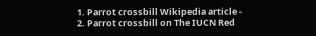1. Parrot crossbill Wikipedia article -
2. Parrot crossbill on The IUCN Red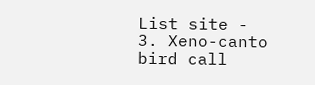List site -
3. Xeno-canto bird call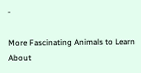-

More Fascinating Animals to Learn About